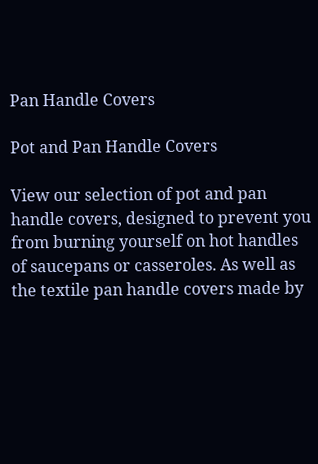Pan Handle Covers

Pot and Pan Handle Covers

View our selection of pot and pan handle covers, designed to prevent you from burning yourself on hot handles of saucepans or casseroles. As well as the textile pan handle covers made by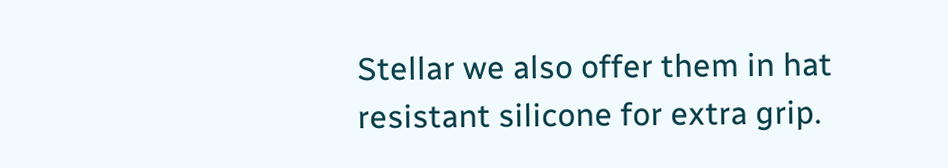Stellar we also offer them in hat resistant silicone for extra grip.